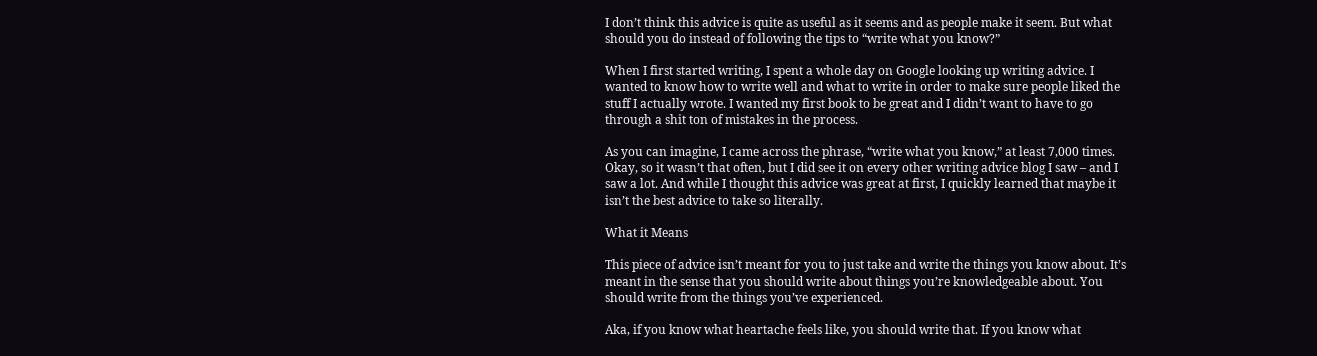I don’t think this advice is quite as useful as it seems and as people make it seem. But what should you do instead of following the tips to “write what you know?”

When I first started writing, I spent a whole day on Google looking up writing advice. I wanted to know how to write well and what to write in order to make sure people liked the stuff I actually wrote. I wanted my first book to be great and I didn’t want to have to go through a shit ton of mistakes in the process.

As you can imagine, I came across the phrase, “write what you know,” at least 7,000 times. Okay, so it wasn’t that often, but I did see it on every other writing advice blog I saw – and I saw a lot. And while I thought this advice was great at first, I quickly learned that maybe it isn’t the best advice to take so literally.

What it Means

This piece of advice isn’t meant for you to just take and write the things you know about. It’s meant in the sense that you should write about things you’re knowledgeable about. You should write from the things you’ve experienced.

Aka, if you know what heartache feels like, you should write that. If you know what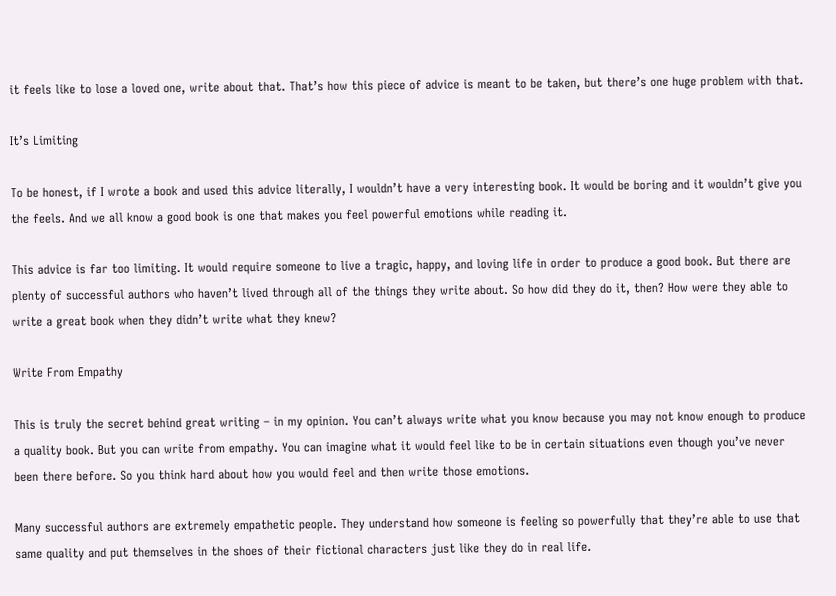it feels like to lose a loved one, write about that. That’s how this piece of advice is meant to be taken, but there’s one huge problem with that.

It’s Limiting

To be honest, if I wrote a book and used this advice literally, I wouldn’t have a very interesting book. It would be boring and it wouldn’t give you the feels. And we all know a good book is one that makes you feel powerful emotions while reading it.

This advice is far too limiting. It would require someone to live a tragic, happy, and loving life in order to produce a good book. But there are plenty of successful authors who haven’t lived through all of the things they write about. So how did they do it, then? How were they able to write a great book when they didn’t write what they knew?

Write From Empathy

This is truly the secret behind great writing – in my opinion. You can’t always write what you know because you may not know enough to produce a quality book. But you can write from empathy. You can imagine what it would feel like to be in certain situations even though you’ve never been there before. So you think hard about how you would feel and then write those emotions.

Many successful authors are extremely empathetic people. They understand how someone is feeling so powerfully that they’re able to use that same quality and put themselves in the shoes of their fictional characters just like they do in real life.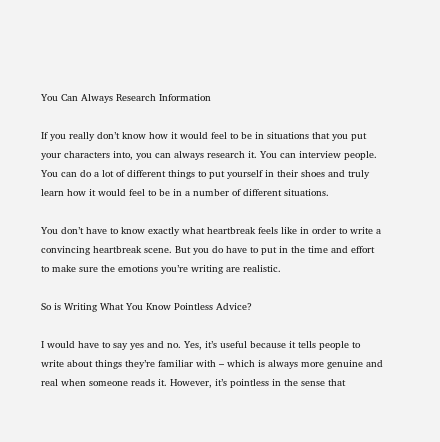You Can Always Research Information

If you really don’t know how it would feel to be in situations that you put your characters into, you can always research it. You can interview people. You can do a lot of different things to put yourself in their shoes and truly learn how it would feel to be in a number of different situations.

You don’t have to know exactly what heartbreak feels like in order to write a convincing heartbreak scene. But you do have to put in the time and effort to make sure the emotions you’re writing are realistic.

So is Writing What You Know Pointless Advice?

I would have to say yes and no. Yes, it’s useful because it tells people to write about things they’re familiar with – which is always more genuine and real when someone reads it. However, it’s pointless in the sense that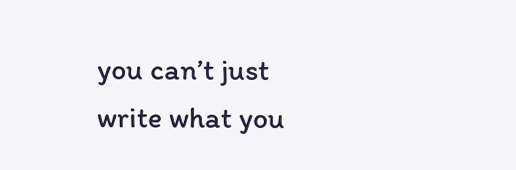you can’t just write what you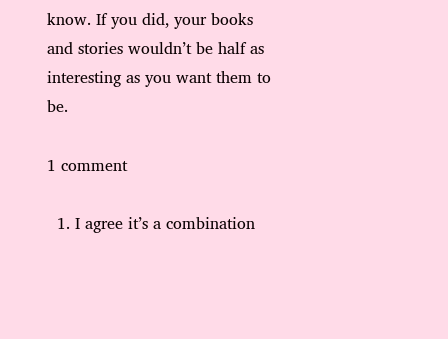know. If you did, your books and stories wouldn’t be half as interesting as you want them to be.

1 comment

  1. I agree it’s a combination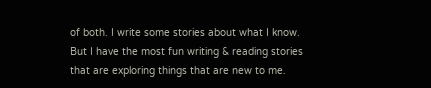of both. I write some stories about what I know. But I have the most fun writing & reading stories that are exploring things that are new to me.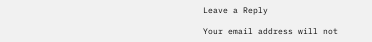Leave a Reply

Your email address will not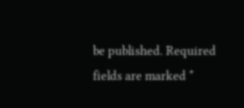be published. Required fields are marked *